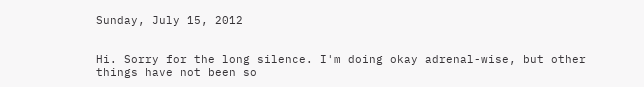Sunday, July 15, 2012


Hi. Sorry for the long silence. I'm doing okay adrenal-wise, but other things have not been so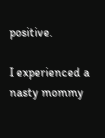positive.

I experienced a nasty mommy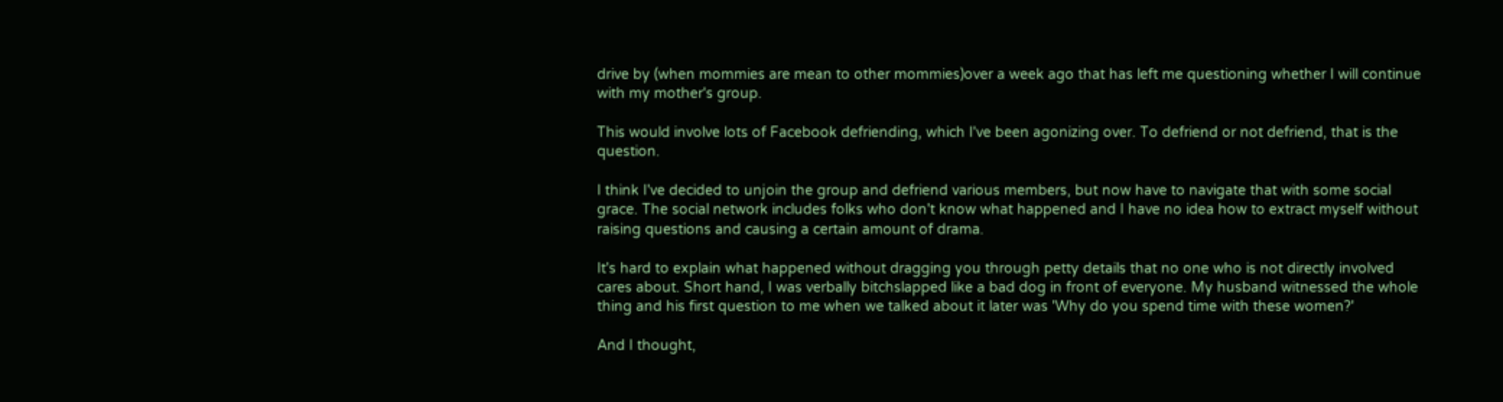drive by (when mommies are mean to other mommies)over a week ago that has left me questioning whether I will continue with my mother's group.

This would involve lots of Facebook defriending, which I've been agonizing over. To defriend or not defriend, that is the question.

I think I've decided to unjoin the group and defriend various members, but now have to navigate that with some social grace. The social network includes folks who don't know what happened and I have no idea how to extract myself without raising questions and causing a certain amount of drama.

It's hard to explain what happened without dragging you through petty details that no one who is not directly involved cares about. Short hand, I was verbally bitchslapped like a bad dog in front of everyone. My husband witnessed the whole thing and his first question to me when we talked about it later was 'Why do you spend time with these women?'

And I thought,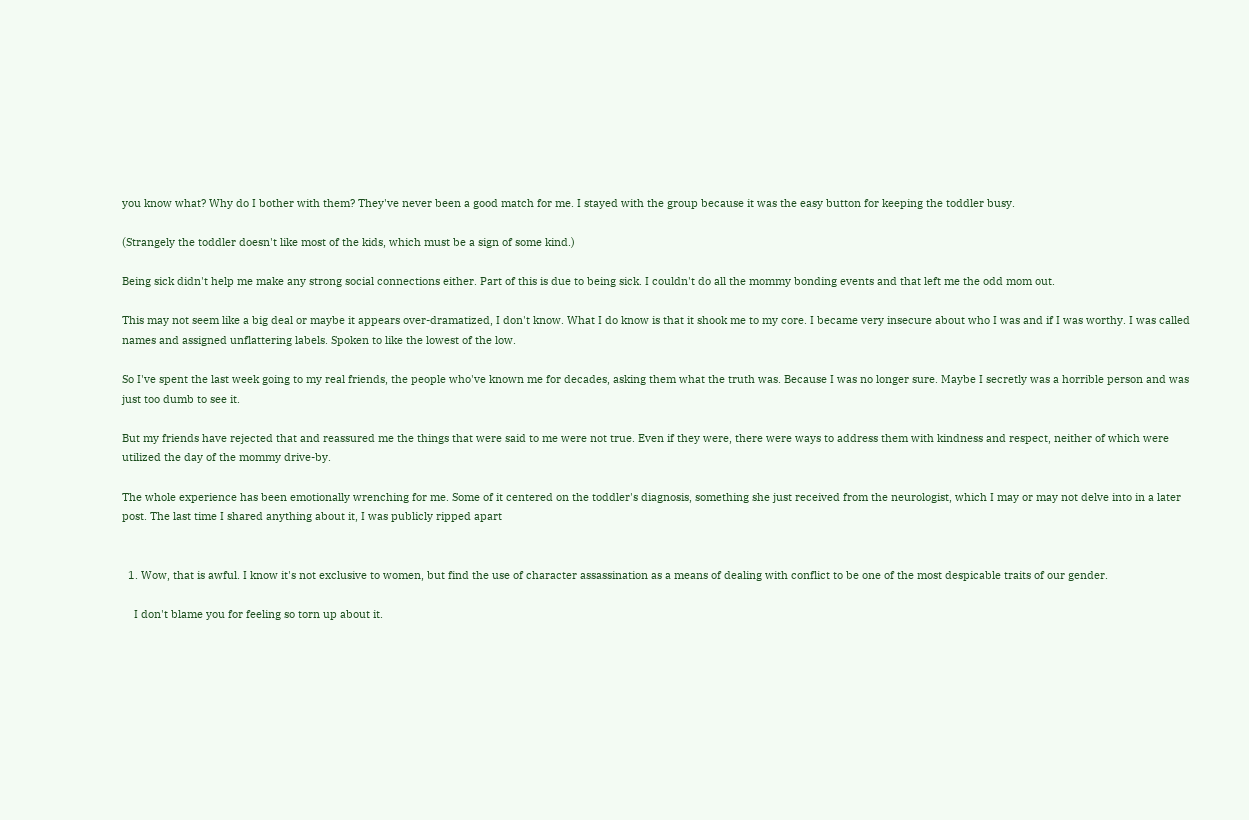you know what? Why do I bother with them? They've never been a good match for me. I stayed with the group because it was the easy button for keeping the toddler busy.

(Strangely the toddler doesn't like most of the kids, which must be a sign of some kind.)

Being sick didn't help me make any strong social connections either. Part of this is due to being sick. I couldn't do all the mommy bonding events and that left me the odd mom out.

This may not seem like a big deal or maybe it appears over-dramatized, I don't know. What I do know is that it shook me to my core. I became very insecure about who I was and if I was worthy. I was called names and assigned unflattering labels. Spoken to like the lowest of the low.

So I've spent the last week going to my real friends, the people who've known me for decades, asking them what the truth was. Because I was no longer sure. Maybe I secretly was a horrible person and was just too dumb to see it.

But my friends have rejected that and reassured me the things that were said to me were not true. Even if they were, there were ways to address them with kindness and respect, neither of which were utilized the day of the mommy drive-by.

The whole experience has been emotionally wrenching for me. Some of it centered on the toddler's diagnosis, something she just received from the neurologist, which I may or may not delve into in a later post. The last time I shared anything about it, I was publicly ripped apart


  1. Wow, that is awful. I know it's not exclusive to women, but find the use of character assassination as a means of dealing with conflict to be one of the most despicable traits of our gender.

    I don't blame you for feeling so torn up about it.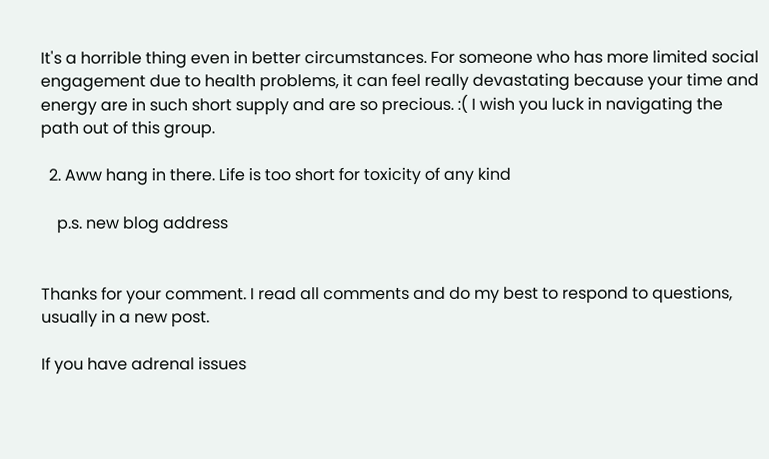It's a horrible thing even in better circumstances. For someone who has more limited social engagement due to health problems, it can feel really devastating because your time and energy are in such short supply and are so precious. :( I wish you luck in navigating the path out of this group.

  2. Aww hang in there. Life is too short for toxicity of any kind

    p.s. new blog address


Thanks for your comment. I read all comments and do my best to respond to questions, usually in a new post.

If you have adrenal issues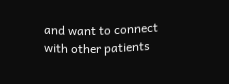and want to connect with other patients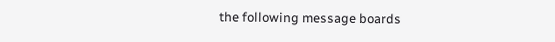the following message boards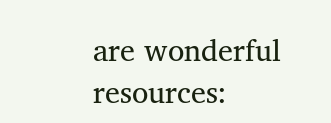are wonderful resources: